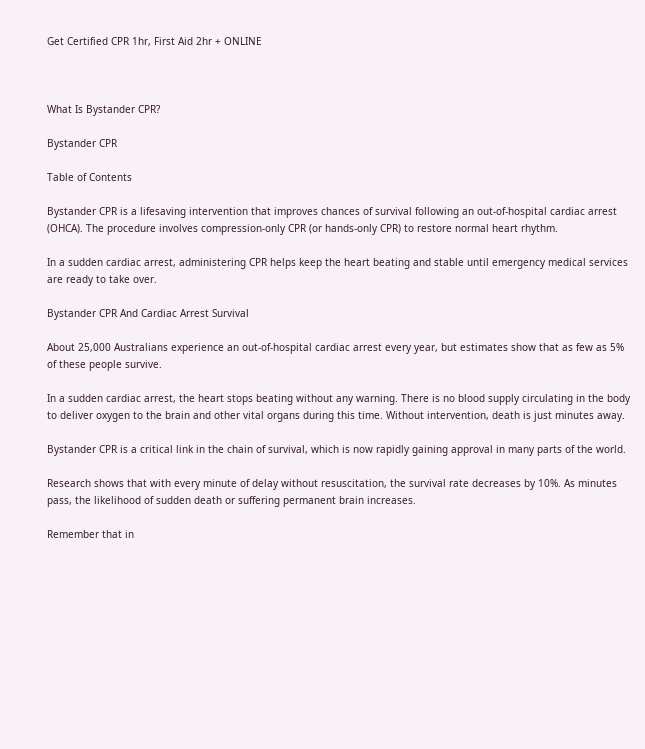Get Certified CPR 1hr, First Aid 2hr + ONLINE



What Is Bystander CPR?

Bystander CPR

Table of Contents

Bystander CPR is a lifesaving intervention that improves chances of survival following an out-of-hospital cardiac arrest (OHCA). The procedure involves compression-only CPR (or hands-only CPR) to restore normal heart rhythm.

In a sudden cardiac arrest, administering CPR helps keep the heart beating and stable until emergency medical services are ready to take over.

Bystander CPR And Cardiac Arrest Survival

About 25,000 Australians experience an out-of-hospital cardiac arrest every year, but estimates show that as few as 5% of these people survive.

In a sudden cardiac arrest, the heart stops beating without any warning. There is no blood supply circulating in the body to deliver oxygen to the brain and other vital organs during this time. Without intervention, death is just minutes away.

Bystander CPR is a critical link in the chain of survival, which is now rapidly gaining approval in many parts of the world.

Research shows that with every minute of delay without resuscitation, the survival rate decreases by 10%. As minutes pass, the likelihood of sudden death or suffering permanent brain increases.

Remember that in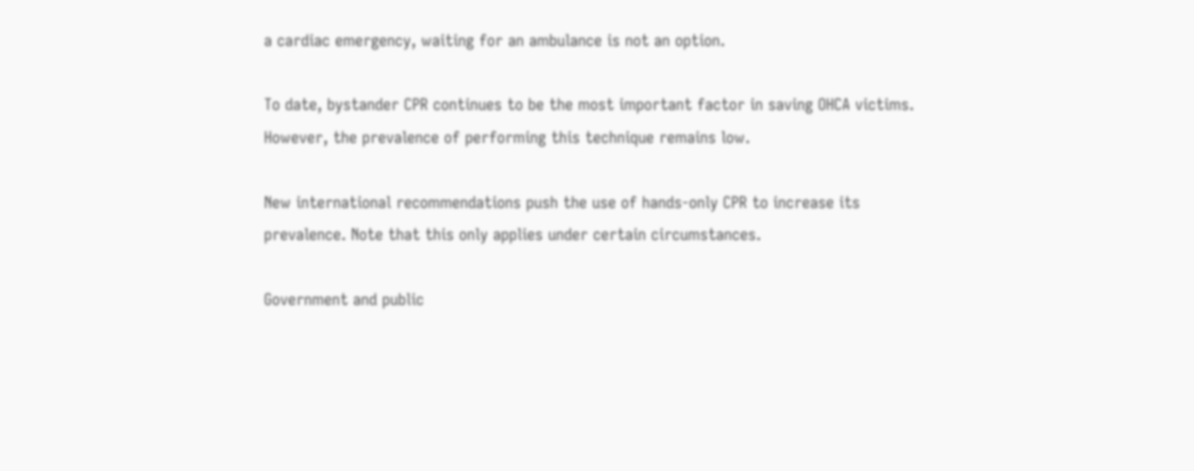a cardiac emergency, waiting for an ambulance is not an option.

To date, bystander CPR continues to be the most important factor in saving OHCA victims. However, the prevalence of performing this technique remains low.

New international recommendations push the use of hands-only CPR to increase its prevalence. Note that this only applies under certain circumstances.

Government and public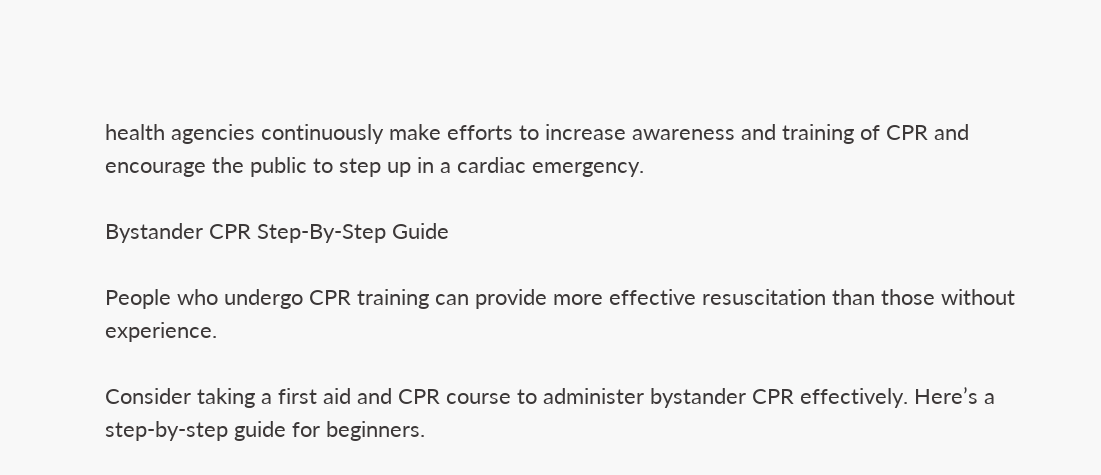health agencies continuously make efforts to increase awareness and training of CPR and encourage the public to step up in a cardiac emergency.

Bystander CPR Step-By-Step Guide

People who undergo CPR training can provide more effective resuscitation than those without experience.

Consider taking a first aid and CPR course to administer bystander CPR effectively. Here’s a step-by-step guide for beginners.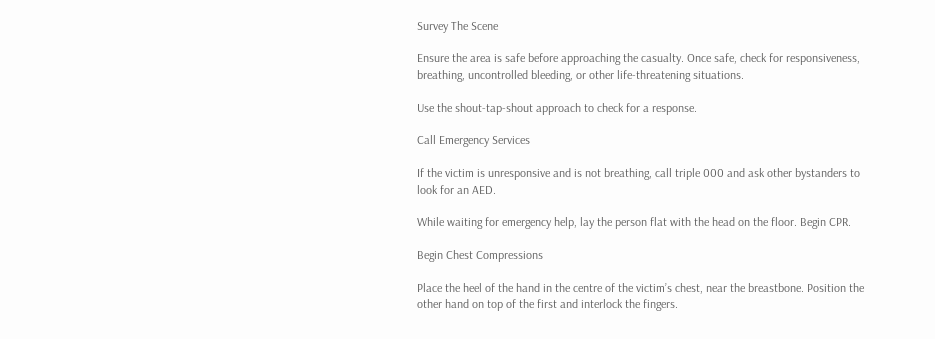Survey The Scene

Ensure the area is safe before approaching the casualty. Once safe, check for responsiveness, breathing, uncontrolled bleeding, or other life-threatening situations.

Use the shout-tap-shout approach to check for a response.

Call Emergency Services

If the victim is unresponsive and is not breathing, call triple 000 and ask other bystanders to look for an AED.

While waiting for emergency help, lay the person flat with the head on the floor. Begin CPR.

Begin Chest Compressions

Place the heel of the hand in the centre of the victim’s chest, near the breastbone. Position the other hand on top of the first and interlock the fingers.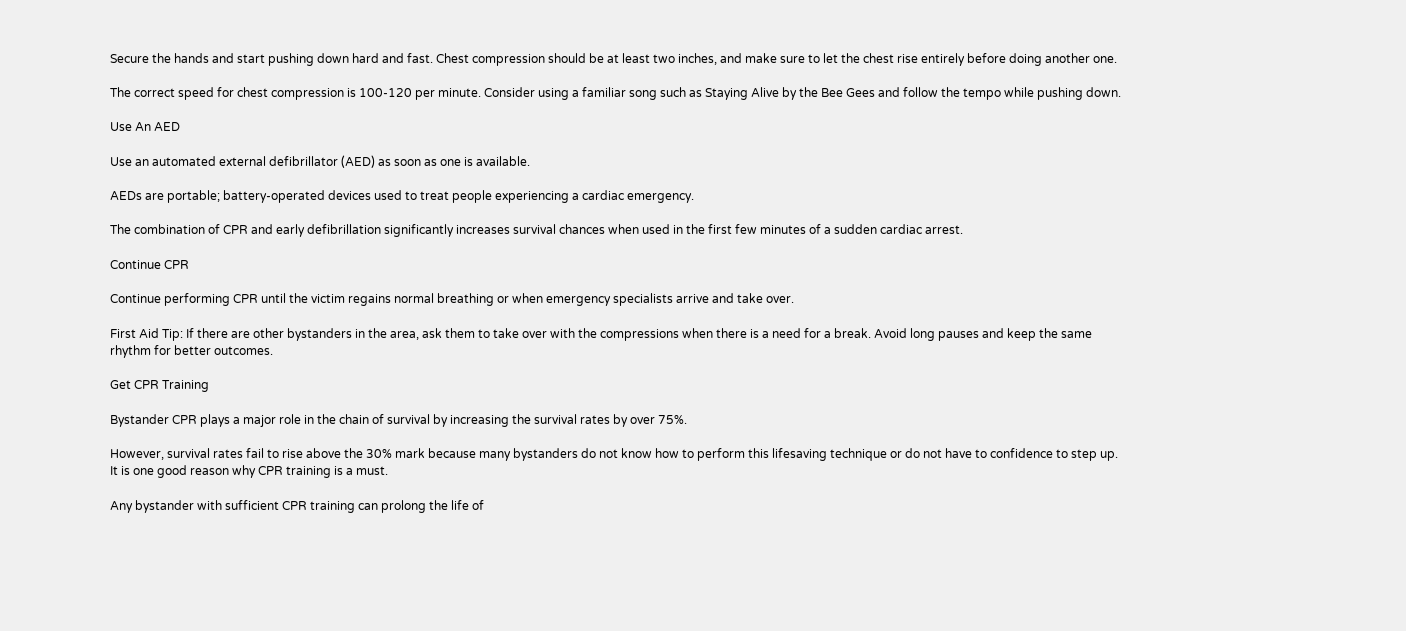Secure the hands and start pushing down hard and fast. Chest compression should be at least two inches, and make sure to let the chest rise entirely before doing another one.

The correct speed for chest compression is 100-120 per minute. Consider using a familiar song such as Staying Alive by the Bee Gees and follow the tempo while pushing down.

Use An AED

Use an automated external defibrillator (AED) as soon as one is available.

AEDs are portable; battery-operated devices used to treat people experiencing a cardiac emergency.

The combination of CPR and early defibrillation significantly increases survival chances when used in the first few minutes of a sudden cardiac arrest.

Continue CPR

Continue performing CPR until the victim regains normal breathing or when emergency specialists arrive and take over.

First Aid Tip: If there are other bystanders in the area, ask them to take over with the compressions when there is a need for a break. Avoid long pauses and keep the same rhythm for better outcomes.

Get CPR Training

Bystander CPR plays a major role in the chain of survival by increasing the survival rates by over 75%.

However, survival rates fail to rise above the 30% mark because many bystanders do not know how to perform this lifesaving technique or do not have to confidence to step up. It is one good reason why CPR training is a must.

Any bystander with sufficient CPR training can prolong the life of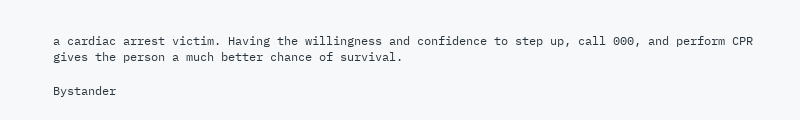a cardiac arrest victim. Having the willingness and confidence to step up, call 000, and perform CPR gives the person a much better chance of survival.

Bystander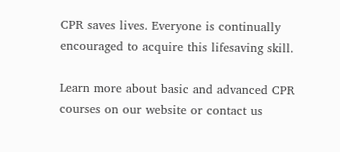CPR saves lives. Everyone is continually encouraged to acquire this lifesaving skill.

Learn more about basic and advanced CPR courses on our website or contact us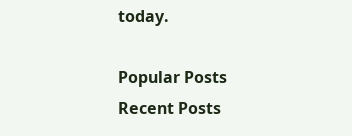today.

Popular Posts
Recent Posts